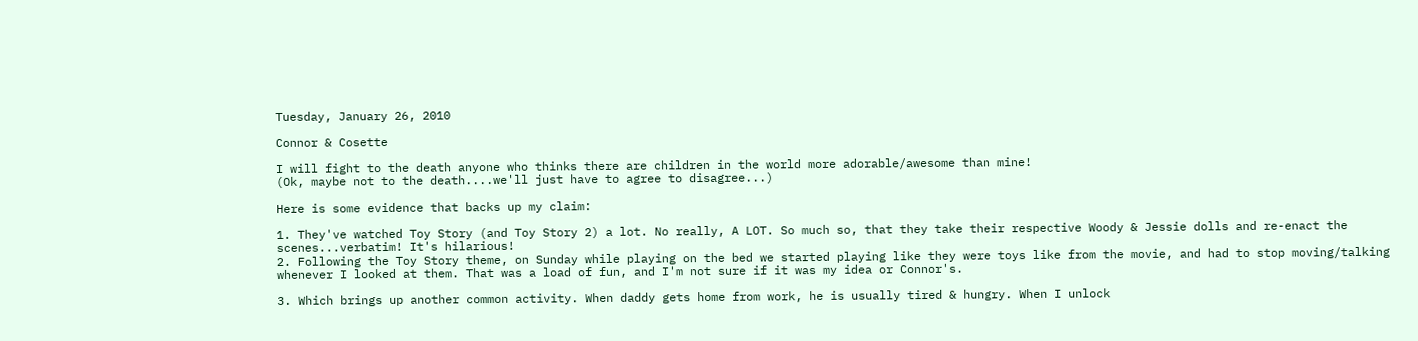Tuesday, January 26, 2010

Connor & Cosette

I will fight to the death anyone who thinks there are children in the world more adorable/awesome than mine!
(Ok, maybe not to the death....we'll just have to agree to disagree...)

Here is some evidence that backs up my claim:

1. They've watched Toy Story (and Toy Story 2) a lot. No really, A LOT. So much so, that they take their respective Woody & Jessie dolls and re-enact the scenes...verbatim! It's hilarious!
2. Following the Toy Story theme, on Sunday while playing on the bed we started playing like they were toys like from the movie, and had to stop moving/talking whenever I looked at them. That was a load of fun, and I'm not sure if it was my idea or Connor's.

3. Which brings up another common activity. When daddy gets home from work, he is usually tired & hungry. When I unlock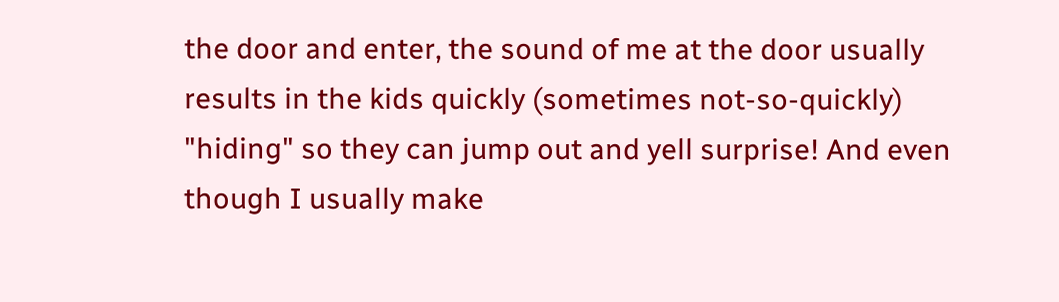the door and enter, the sound of me at the door usually results in the kids quickly (sometimes not-so-quickly) "hiding" so they can jump out and yell surprise! And even though I usually make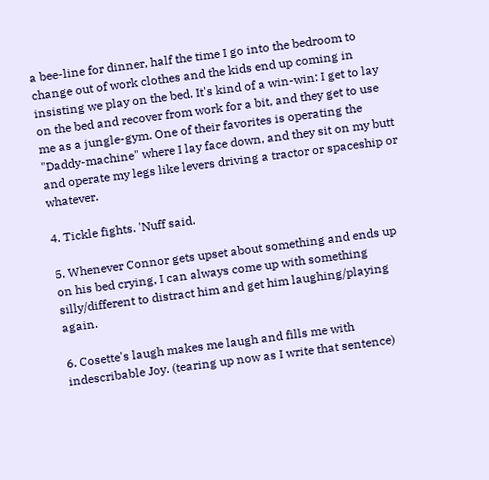a bee-line for dinner, half the time I go into the bedroom to change out of work clothes and the kids end up coming in insisting we play on the bed. It's kind of a win-win: I get to lay on the bed and recover from work for a bit, and they get to use me as a jungle-gym. One of their favorites is operating the "Daddy-machine" where I lay face down, and they sit on my butt and operate my legs like levers driving a tractor or spaceship or whatever.

4. Tickle fights. 'Nuff said.

5. Whenever Connor gets upset about something and ends up on his bed crying, I can always come up with something silly/different to distract him and get him laughing/playing again.

6. Cosette's laugh makes me laugh and fills me with indescribable Joy. (tearing up now as I write that sentence)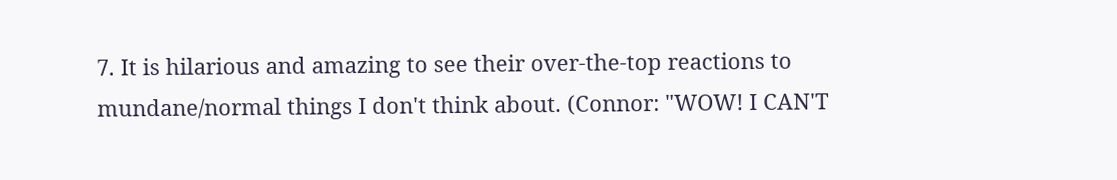7. It is hilarious and amazing to see their over-the-top reactions to mundane/normal things I don't think about. (Connor: "WOW! I CAN'T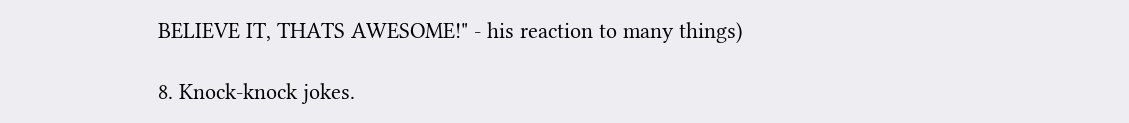BELIEVE IT, THATS AWESOME!" - his reaction to many things)

8. Knock-knock jokes.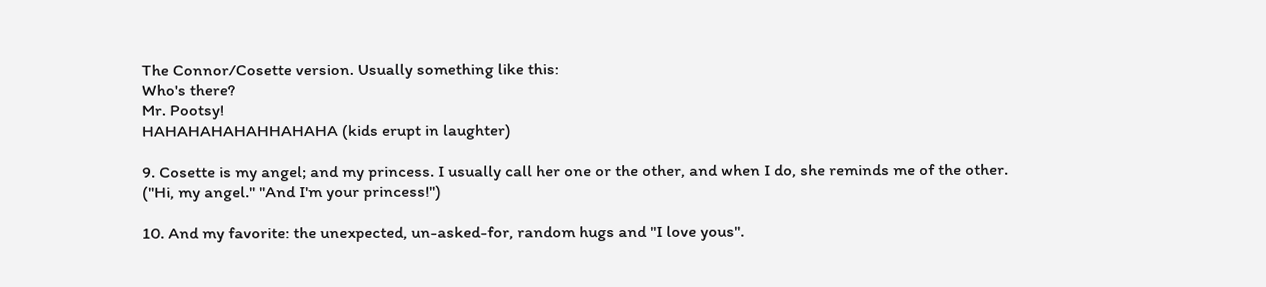The Connor/Cosette version. Usually something like this:
Who's there?
Mr. Pootsy!
HAHAHAHAHAHHAHAHA (kids erupt in laughter)

9. Cosette is my angel; and my princess. I usually call her one or the other, and when I do, she reminds me of the other. ("Hi, my angel." "And I'm your princess!")

10. And my favorite: the unexpected, un-asked-for, random hugs and "I love yous".